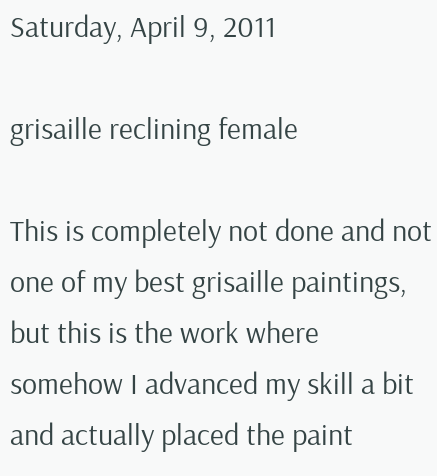Saturday, April 9, 2011

grisaille reclining female

This is completely not done and not one of my best grisaille paintings, but this is the work where somehow I advanced my skill a bit and actually placed the paint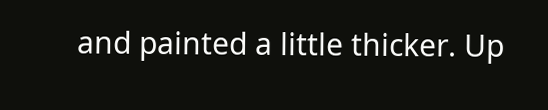and painted a little thicker. Up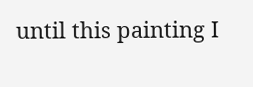until this painting I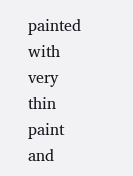painted with very thin paint and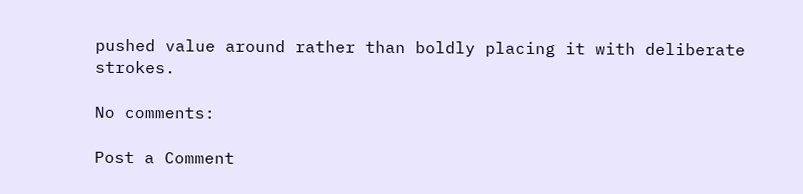pushed value around rather than boldly placing it with deliberate strokes.

No comments:

Post a Comment